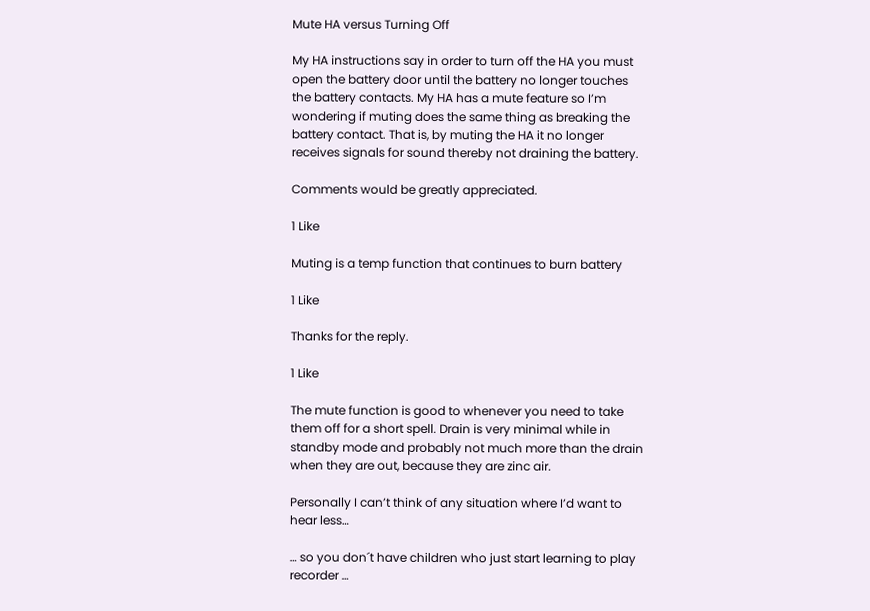Mute HA versus Turning Off

My HA instructions say in order to turn off the HA you must open the battery door until the battery no longer touches the battery contacts. My HA has a mute feature so I’m wondering if muting does the same thing as breaking the battery contact. That is, by muting the HA it no longer receives signals for sound thereby not draining the battery.

Comments would be greatly appreciated.

1 Like

Muting is a temp function that continues to burn battery

1 Like

Thanks for the reply.

1 Like

The mute function is good to whenever you need to take them off for a short spell. Drain is very minimal while in standby mode and probably not much more than the drain when they are out, because they are zinc air.

Personally I can’t think of any situation where I’d want to hear less…

… so you don´t have children who just start learning to play recorder …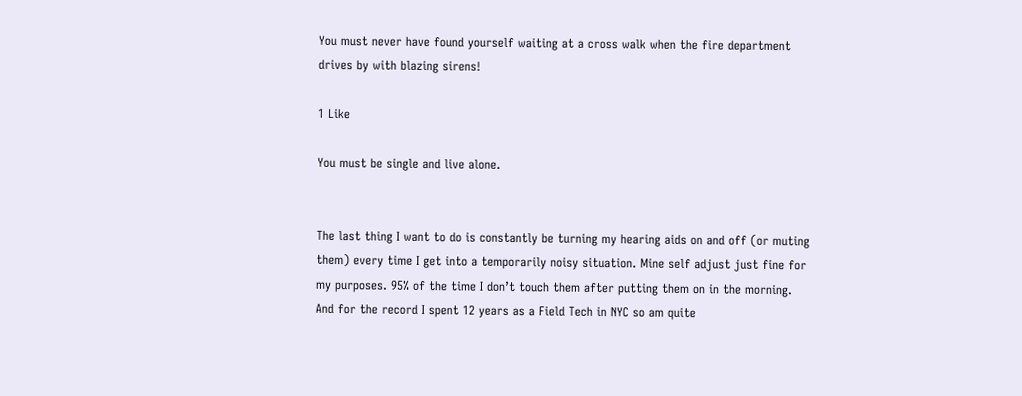You must never have found yourself waiting at a cross walk when the fire department drives by with blazing sirens!

1 Like

You must be single and live alone.


The last thing I want to do is constantly be turning my hearing aids on and off (or muting them) every time I get into a temporarily noisy situation. Mine self adjust just fine for my purposes. 95% of the time I don’t touch them after putting them on in the morning. And for the record I spent 12 years as a Field Tech in NYC so am quite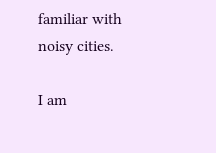familiar with noisy cities.

I am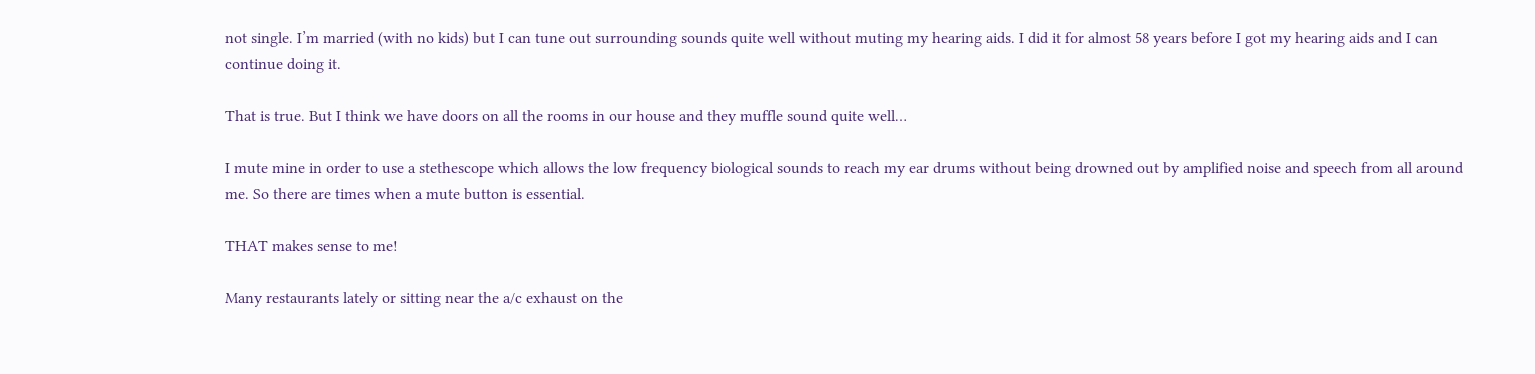not single. I’m married (with no kids) but I can tune out surrounding sounds quite well without muting my hearing aids. I did it for almost 58 years before I got my hearing aids and I can continue doing it.

That is true. But I think we have doors on all the rooms in our house and they muffle sound quite well…

I mute mine in order to use a stethescope which allows the low frequency biological sounds to reach my ear drums without being drowned out by amplified noise and speech from all around me. So there are times when a mute button is essential.

THAT makes sense to me!

Many restaurants lately or sitting near the a/c exhaust on the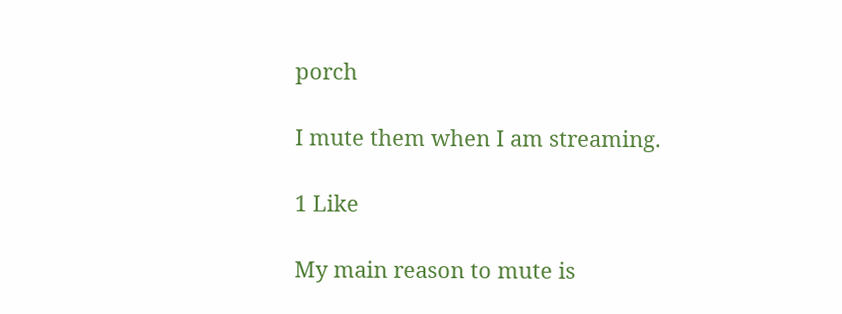porch

I mute them when I am streaming.

1 Like

My main reason to mute is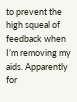to prevent the high squeal of feedback when I’m removing my aids. Apparently for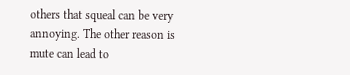others that squeal can be very annoying. The other reason is mute can lead to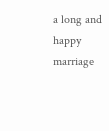a long and happy marriage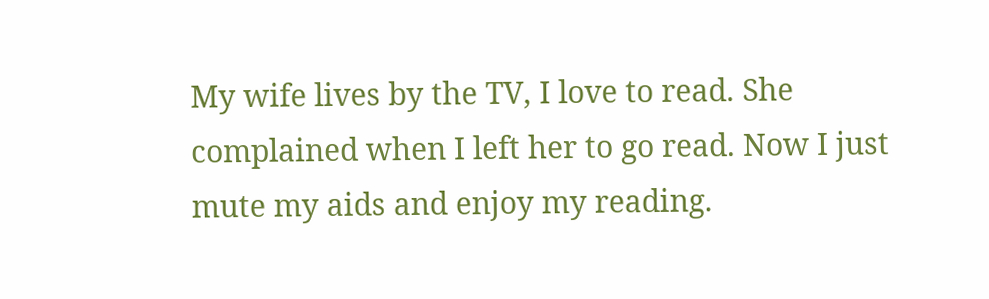My wife lives by the TV, I love to read. She complained when I left her to go read. Now I just mute my aids and enjoy my reading.